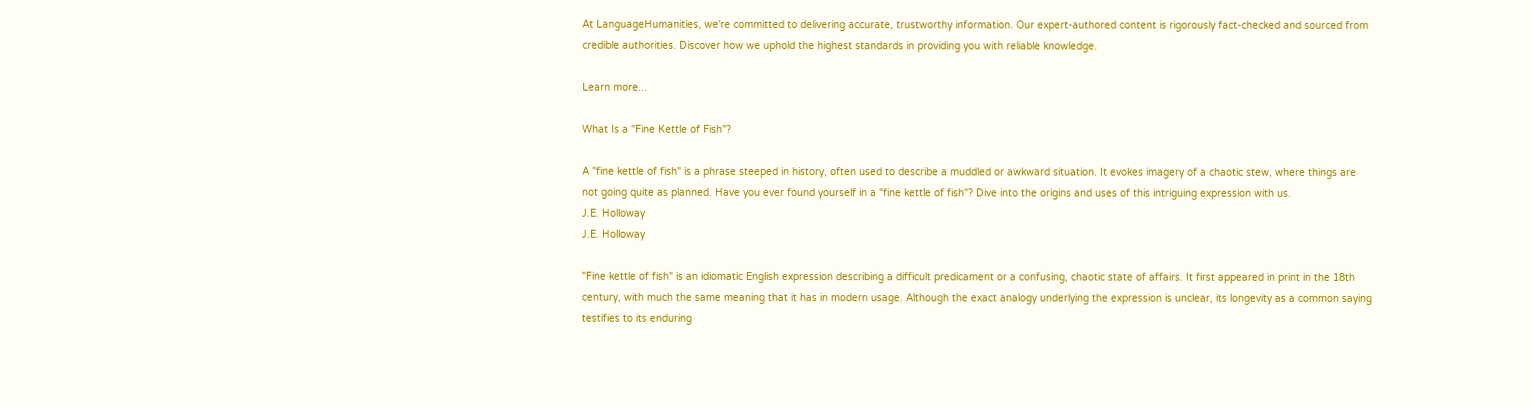At LanguageHumanities, we're committed to delivering accurate, trustworthy information. Our expert-authored content is rigorously fact-checked and sourced from credible authorities. Discover how we uphold the highest standards in providing you with reliable knowledge.

Learn more...

What Is a "Fine Kettle of Fish"?

A "fine kettle of fish" is a phrase steeped in history, often used to describe a muddled or awkward situation. It evokes imagery of a chaotic stew, where things are not going quite as planned. Have you ever found yourself in a "fine kettle of fish"? Dive into the origins and uses of this intriguing expression with us.
J.E. Holloway
J.E. Holloway

"Fine kettle of fish" is an idiomatic English expression describing a difficult predicament or a confusing, chaotic state of affairs. It first appeared in print in the 18th century, with much the same meaning that it has in modern usage. Although the exact analogy underlying the expression is unclear, its longevity as a common saying testifies to its enduring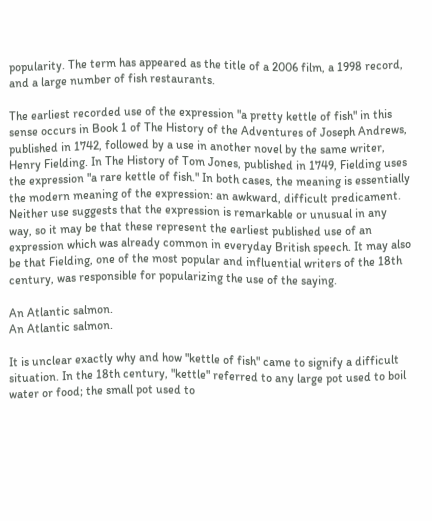popularity. The term has appeared as the title of a 2006 film, a 1998 record, and a large number of fish restaurants.

The earliest recorded use of the expression "a pretty kettle of fish" in this sense occurs in Book 1 of The History of the Adventures of Joseph Andrews, published in 1742, followed by a use in another novel by the same writer, Henry Fielding. In The History of Tom Jones, published in 1749, Fielding uses the expression "a rare kettle of fish." In both cases, the meaning is essentially the modern meaning of the expression: an awkward, difficult predicament. Neither use suggests that the expression is remarkable or unusual in any way, so it may be that these represent the earliest published use of an expression which was already common in everyday British speech. It may also be that Fielding, one of the most popular and influential writers of the 18th century, was responsible for popularizing the use of the saying.

An Atlantic salmon.
An Atlantic salmon.

It is unclear exactly why and how "kettle of fish" came to signify a difficult situation. In the 18th century, "kettle" referred to any large pot used to boil water or food; the small pot used to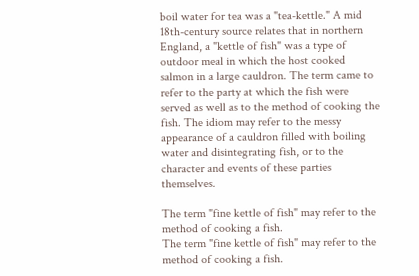boil water for tea was a "tea-kettle." A mid 18th-century source relates that in northern England, a "kettle of fish" was a type of outdoor meal in which the host cooked salmon in a large cauldron. The term came to refer to the party at which the fish were served as well as to the method of cooking the fish. The idiom may refer to the messy appearance of a cauldron filled with boiling water and disintegrating fish, or to the character and events of these parties themselves.

The term "fine kettle of fish" may refer to the method of cooking a fish.
The term "fine kettle of fish" may refer to the method of cooking a fish.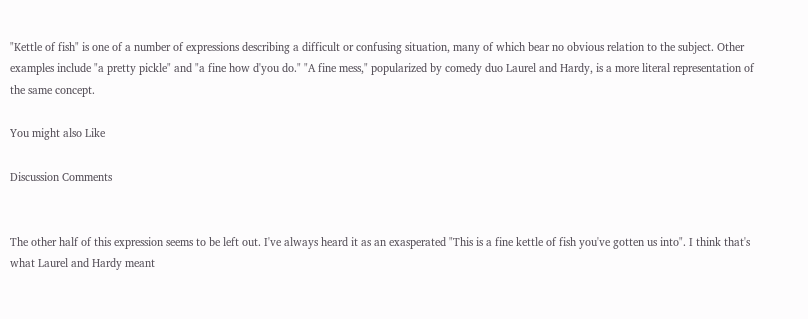"Kettle of fish" is one of a number of expressions describing a difficult or confusing situation, many of which bear no obvious relation to the subject. Other examples include "a pretty pickle" and "a fine how d'you do." "A fine mess," popularized by comedy duo Laurel and Hardy, is a more literal representation of the same concept.

You might also Like

Discussion Comments


The other half of this expression seems to be left out. I've always heard it as an exasperated "This is a fine kettle of fish you've gotten us into". I think that's what Laurel and Hardy meant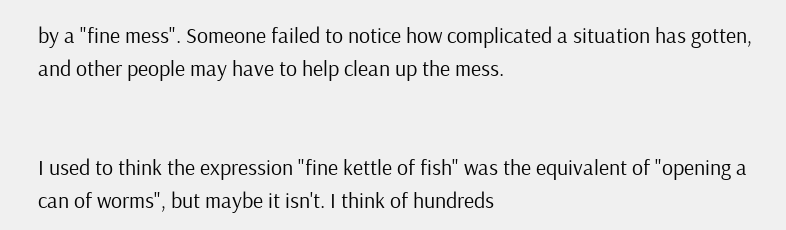by a "fine mess". Someone failed to notice how complicated a situation has gotten, and other people may have to help clean up the mess.


I used to think the expression "fine kettle of fish" was the equivalent of "opening a can of worms", but maybe it isn't. I think of hundreds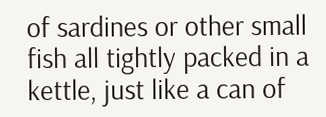of sardines or other small fish all tightly packed in a kettle, just like a can of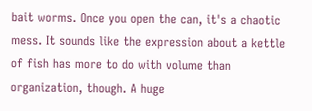bait worms. Once you open the can, it's a chaotic mess. It sounds like the expression about a kettle of fish has more to do with volume than organization, though. A huge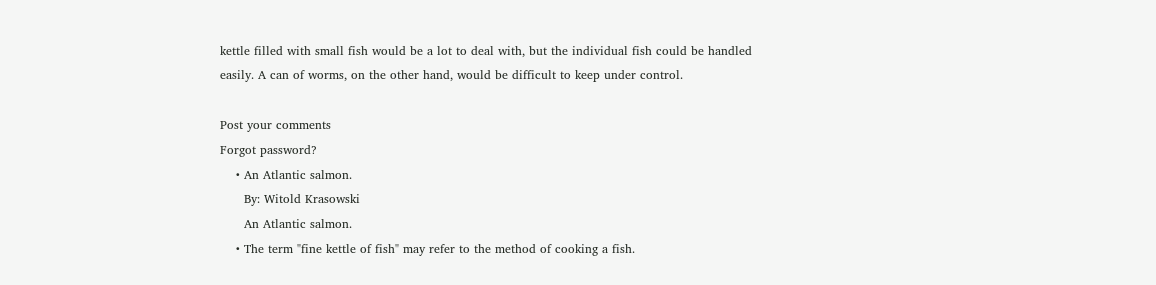kettle filled with small fish would be a lot to deal with, but the individual fish could be handled easily. A can of worms, on the other hand, would be difficult to keep under control.

Post your comments
Forgot password?
    • An Atlantic salmon.
      By: Witold Krasowski
      An Atlantic salmon.
    • The term "fine kettle of fish" may refer to the method of cooking a fish.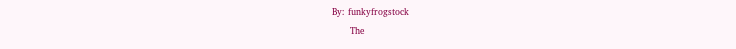By: funkyfrogstock
      The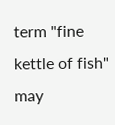term "fine kettle of fish" may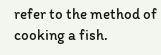refer to the method of cooking a fish.